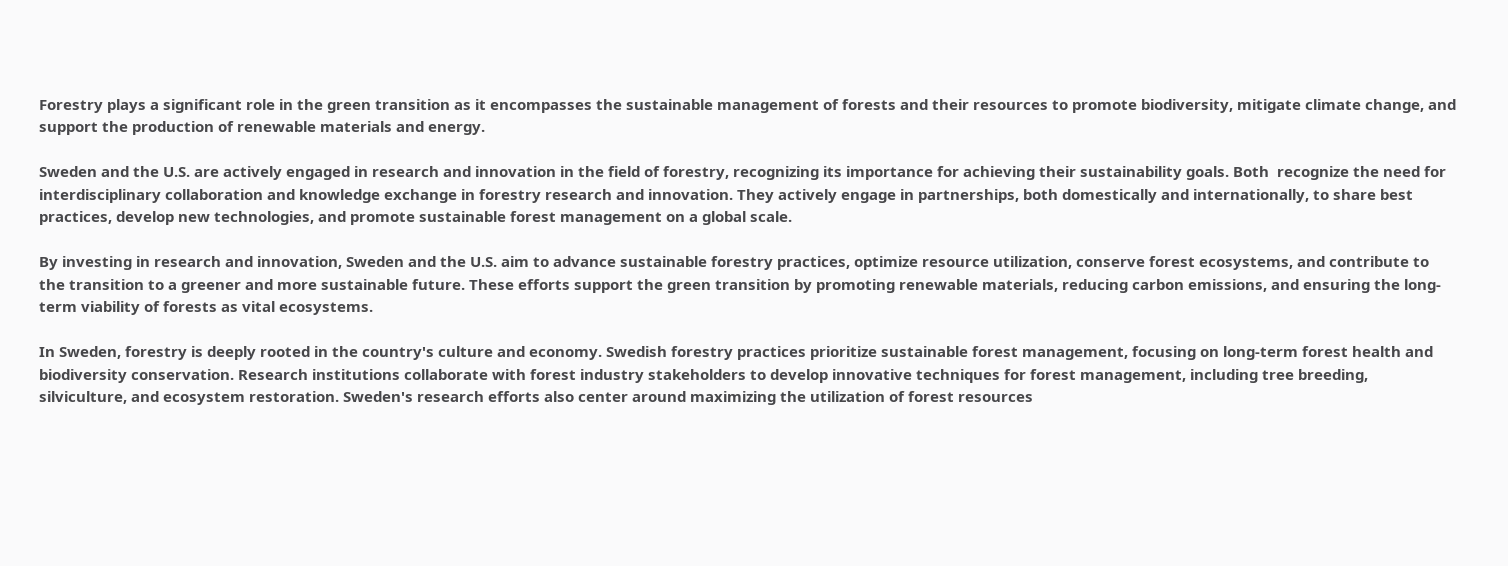Forestry plays a significant role in the green transition as it encompasses the sustainable management of forests and their resources to promote biodiversity, mitigate climate change, and support the production of renewable materials and energy.

Sweden and the U.S. are actively engaged in research and innovation in the field of forestry, recognizing its importance for achieving their sustainability goals. Both  recognize the need for interdisciplinary collaboration and knowledge exchange in forestry research and innovation. They actively engage in partnerships, both domestically and internationally, to share best practices, develop new technologies, and promote sustainable forest management on a global scale.

By investing in research and innovation, Sweden and the U.S. aim to advance sustainable forestry practices, optimize resource utilization, conserve forest ecosystems, and contribute to the transition to a greener and more sustainable future. These efforts support the green transition by promoting renewable materials, reducing carbon emissions, and ensuring the long-term viability of forests as vital ecosystems.

In Sweden, forestry is deeply rooted in the country's culture and economy. Swedish forestry practices prioritize sustainable forest management, focusing on long-term forest health and biodiversity conservation. Research institutions collaborate with forest industry stakeholders to develop innovative techniques for forest management, including tree breeding, silviculture, and ecosystem restoration. Sweden's research efforts also center around maximizing the utilization of forest resources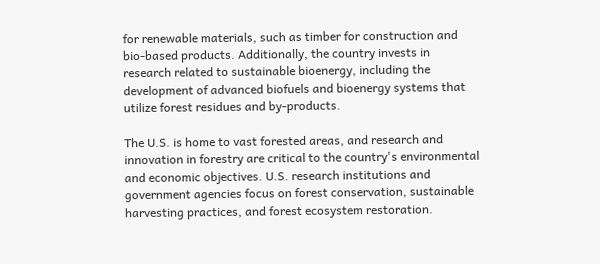for renewable materials, such as timber for construction and bio-based products. Additionally, the country invests in research related to sustainable bioenergy, including the development of advanced biofuels and bioenergy systems that utilize forest residues and by-products.

The U.S. is home to vast forested areas, and research and innovation in forestry are critical to the country's environmental and economic objectives. U.S. research institutions and government agencies focus on forest conservation, sustainable harvesting practices, and forest ecosystem restoration.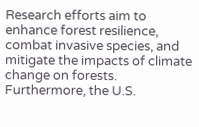Research efforts aim to enhance forest resilience, combat invasive species, and mitigate the impacts of climate change on forests. Furthermore, the U.S.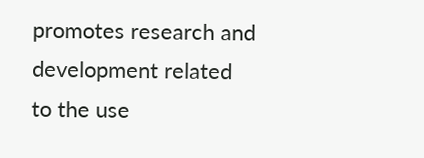promotes research and development related to the use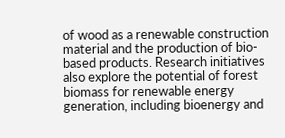of wood as a renewable construction material and the production of bio-based products. Research initiatives also explore the potential of forest biomass for renewable energy generation, including bioenergy and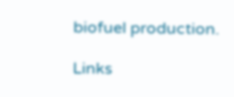biofuel production.

Links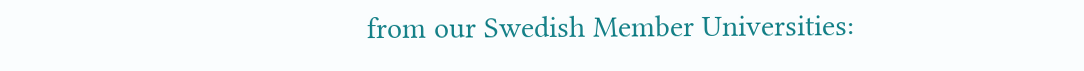from our Swedish Member Universities: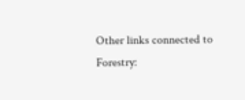Other links connected to Forestry: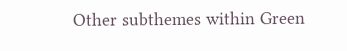Other subthemes within Green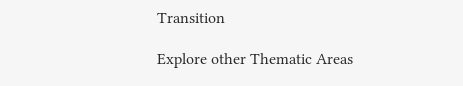Transition

Explore other Thematic Areas